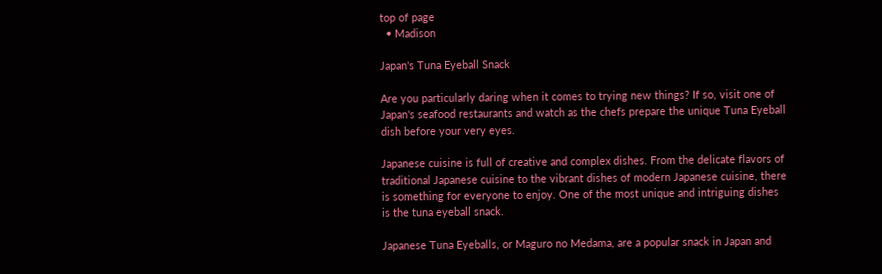top of page
  • Madison

Japan's Tuna Eyeball Snack

Are you particularly daring when it comes to trying new things? If so, visit one of Japan's seafood restaurants and watch as the chefs prepare the unique Tuna Eyeball dish before your very eyes.

Japanese cuisine is full of creative and complex dishes. From the delicate flavors of traditional Japanese cuisine to the vibrant dishes of modern Japanese cuisine, there is something for everyone to enjoy. One of the most unique and intriguing dishes is the tuna eyeball snack.

Japanese Tuna Eyeballs, or Maguro no Medama, are a popular snack in Japan and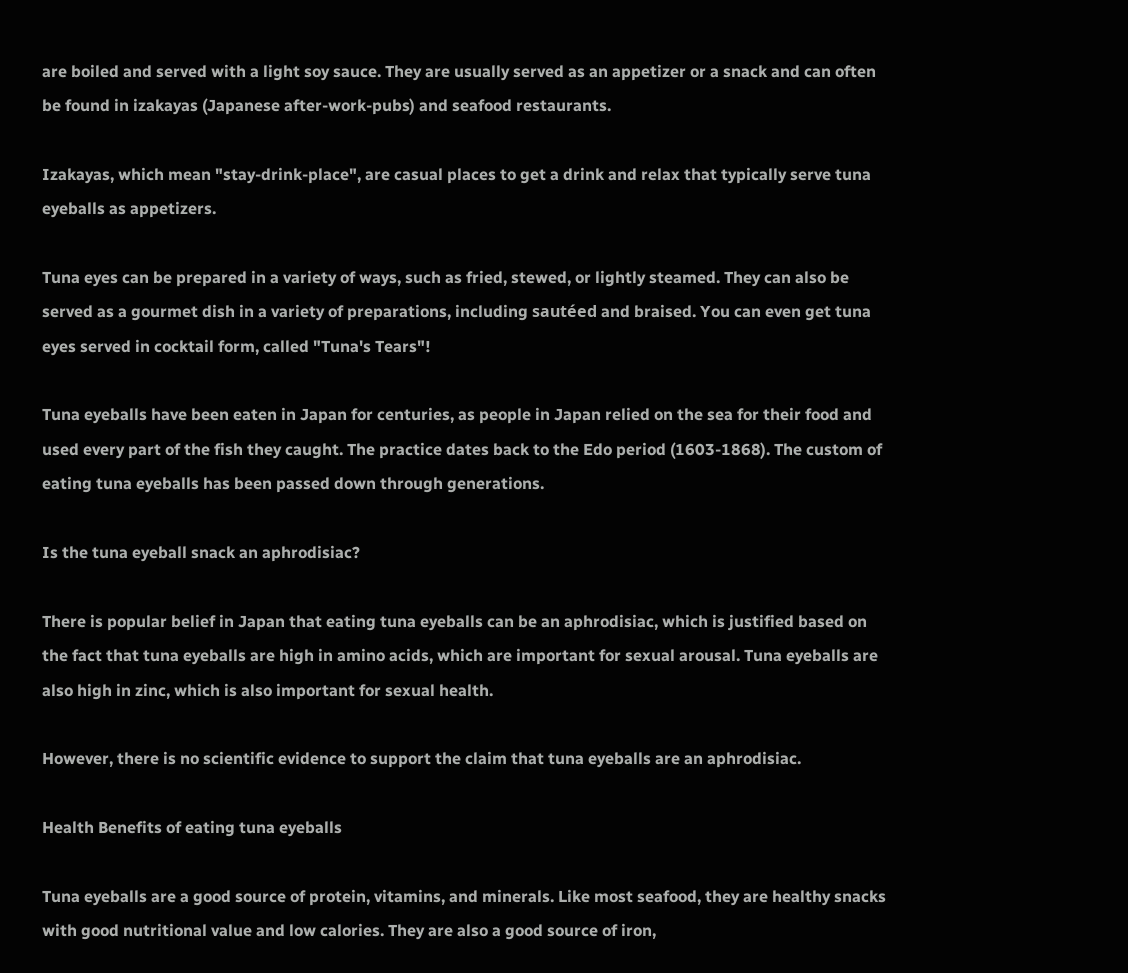are boiled and served with a light soy sauce. They are usually served as an appetizer or a snack and can often be found in izakayas (Japanese after-work-pubs) and seafood restaurants.

Izakayas, which mean "stay-drink-place", are casual places to get a drink and relax that typically serve tuna eyeballs as appetizers.

Tuna eyes can be prepared in a variety of ways, such as fried, stewed, or lightly steamed. They can also be served as a gourmet dish in a variety of preparations, including sautéed and braised. You can even get tuna eyes served in cocktail form, called "Tuna's Tears"!

Tuna eyeballs have been eaten in Japan for centuries, as people in Japan relied on the sea for their food and used every part of the fish they caught. The practice dates back to the Edo period (1603-1868). The custom of eating tuna eyeballs has been passed down through generations.

Is the tuna eyeball snack an aphrodisiac?

There is popular belief in Japan that eating tuna eyeballs can be an aphrodisiac, which is justified based on the fact that tuna eyeballs are high in amino acids, which are important for sexual arousal. Tuna eyeballs are also high in zinc, which is also important for sexual health.

However, there is no scientific evidence to support the claim that tuna eyeballs are an aphrodisiac.

Health Benefits of eating tuna eyeballs

Tuna eyeballs are a good source of protein, vitamins, and minerals. Like most seafood, they are healthy snacks with good nutritional value and low calories. They are also a good source of iron,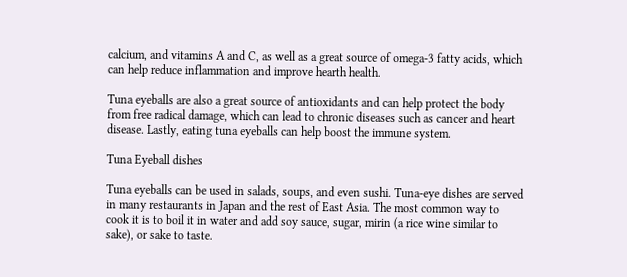calcium, and vitamins A and C, as well as a great source of omega-3 fatty acids, which can help reduce inflammation and improve hearth health.

Tuna eyeballs are also a great source of antioxidants and can help protect the body from free radical damage, which can lead to chronic diseases such as cancer and heart disease. Lastly, eating tuna eyeballs can help boost the immune system.

Tuna Eyeball dishes

Tuna eyeballs can be used in salads, soups, and even sushi. Tuna-eye dishes are served in many restaurants in Japan and the rest of East Asia. The most common way to cook it is to boil it in water and add soy sauce, sugar, mirin (a rice wine similar to sake), or sake to taste.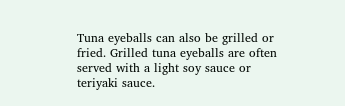Tuna eyeballs can also be grilled or fried. Grilled tuna eyeballs are often served with a light soy sauce or teriyaki sauce.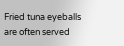Fried tuna eyeballs are often served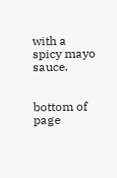with a spicy mayo sauce.


bottom of page